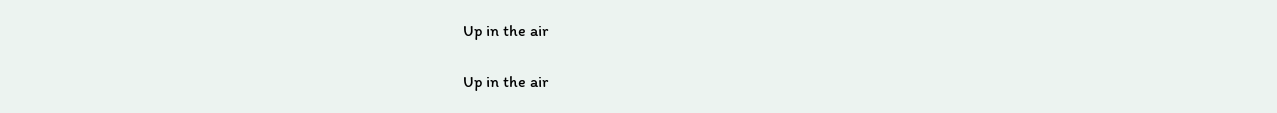Up in the air

Up in the air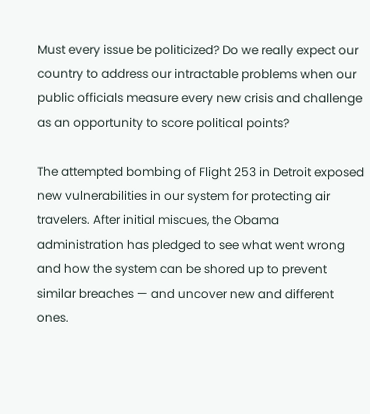Must every issue be politicized? Do we really expect our country to address our intractable problems when our public officials measure every new crisis and challenge as an opportunity to score political points?

The attempted bombing of Flight 253 in Detroit exposed new vulnerabilities in our system for protecting air travelers. After initial miscues, the Obama administration has pledged to see what went wrong and how the system can be shored up to prevent similar breaches — and uncover new and different ones.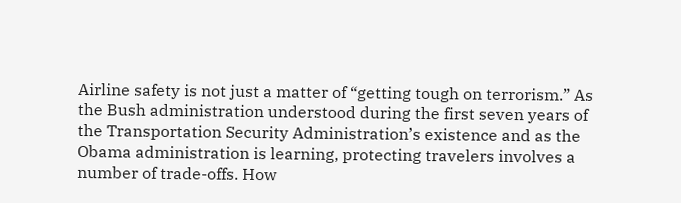Airline safety is not just a matter of “getting tough on terrorism.” As the Bush administration understood during the first seven years of the Transportation Security Administration’s existence and as the Obama administration is learning, protecting travelers involves a number of trade-offs. How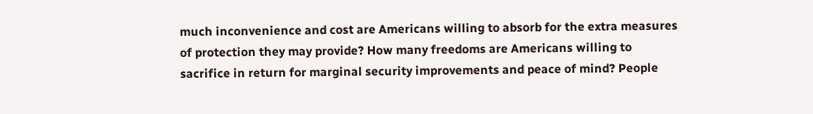much inconvenience and cost are Americans willing to absorb for the extra measures of protection they may provide? How many freedoms are Americans willing to sacrifice in return for marginal security improvements and peace of mind? People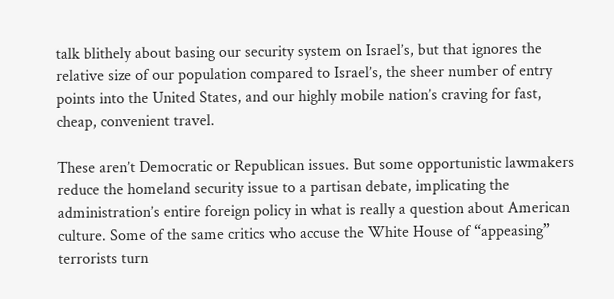talk blithely about basing our security system on Israel’s, but that ignores the relative size of our population compared to Israel’s, the sheer number of entry points into the United States, and our highly mobile nation’s craving for fast, cheap, convenient travel.

These aren’t Democratic or Republican issues. But some opportunistic lawmakers reduce the homeland security issue to a partisan debate, implicating the administration’s entire foreign policy in what is really a question about American culture. Some of the same critics who accuse the White House of “appeasing” terrorists turn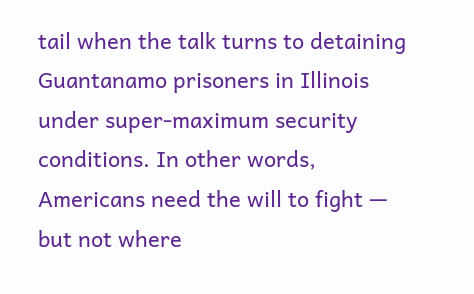tail when the talk turns to detaining Guantanamo prisoners in Illinois under super-maximum security conditions. In other words, Americans need the will to fight — but not where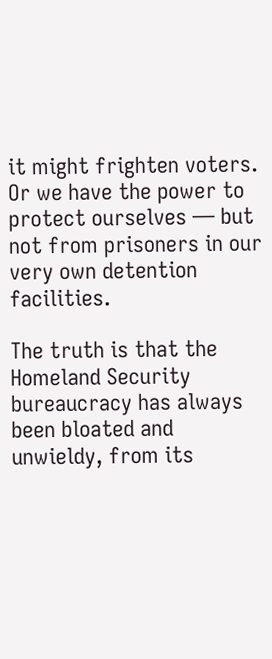it might frighten voters. Or we have the power to protect ourselves — but not from prisoners in our very own detention facilities.

The truth is that the Homeland Security bureaucracy has always been bloated and unwieldy, from its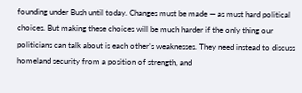founding under Bush until today. Changes must be made — as must hard political choices. But making these choices will be much harder if the only thing our politicians can talk about is each other’s weaknesses. They need instead to discuss homeland security from a position of strength, and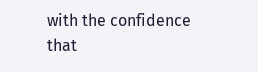with the confidence that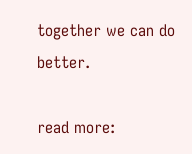together we can do better.

read more: